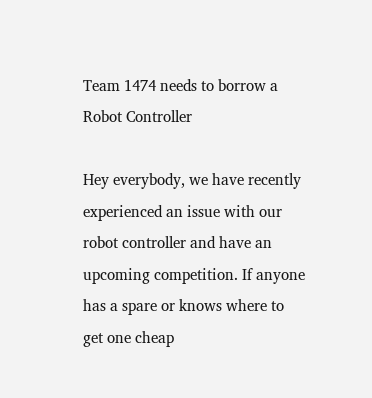Team 1474 needs to borrow a Robot Controller

Hey everybody, we have recently experienced an issue with our robot controller and have an upcoming competition. If anyone has a spare or knows where to get one cheap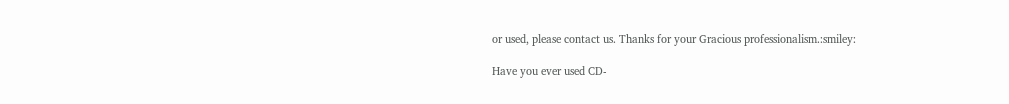or used, please contact us. Thanks for your Gracious professionalism.:smiley:

Have you ever used CD-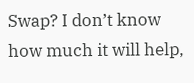Swap? I don’t know how much it will help,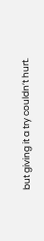but giving it a try couldn’t hurt.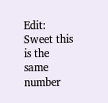Edit: Sweet this is the same number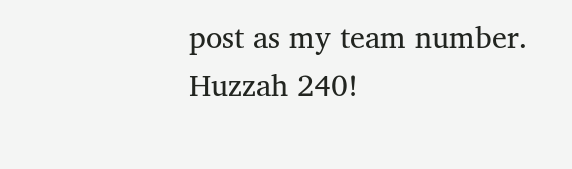post as my team number. Huzzah 240!